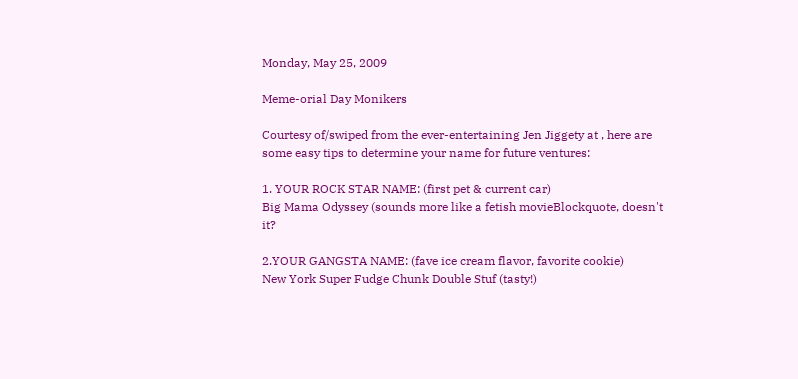Monday, May 25, 2009

Meme-orial Day Monikers

Courtesy of/swiped from the ever-entertaining Jen Jiggety at , here are some easy tips to determine your name for future ventures:

1. YOUR ROCK STAR NAME: (first pet & current car)
Big Mama Odyssey (sounds more like a fetish movieBlockquote, doesn't it?

2.YOUR GANGSTA NAME: (fave ice cream flavor, favorite cookie)
New York Super Fudge Chunk Double Stuf (tasty!)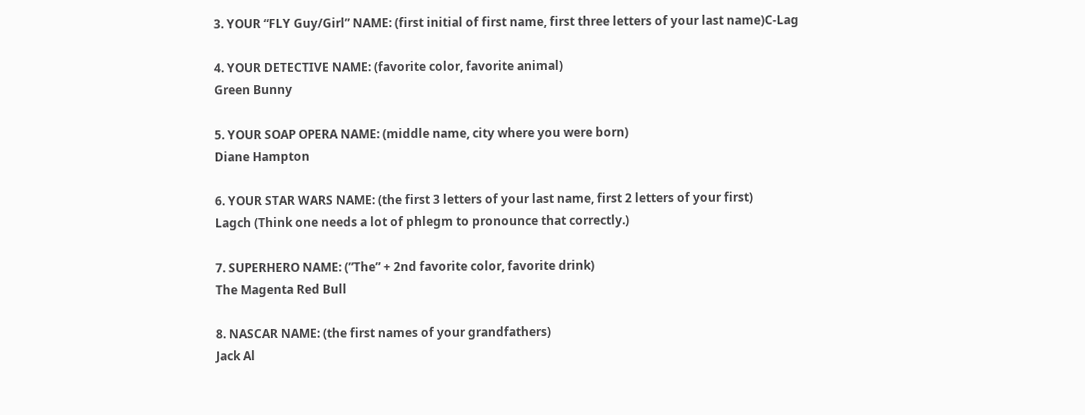3. YOUR “FLY Guy/Girl” NAME: (first initial of first name, first three letters of your last name)C-Lag

4. YOUR DETECTIVE NAME: (favorite color, favorite animal)
Green Bunny

5. YOUR SOAP OPERA NAME: (middle name, city where you were born)
Diane Hampton

6. YOUR STAR WARS NAME: (the first 3 letters of your last name, first 2 letters of your first)
Lagch (Think one needs a lot of phlegm to pronounce that correctly.)

7. SUPERHERO NAME: (”The” + 2nd favorite color, favorite drink)
The Magenta Red Bull

8. NASCAR NAME: (the first names of your grandfathers)
Jack Al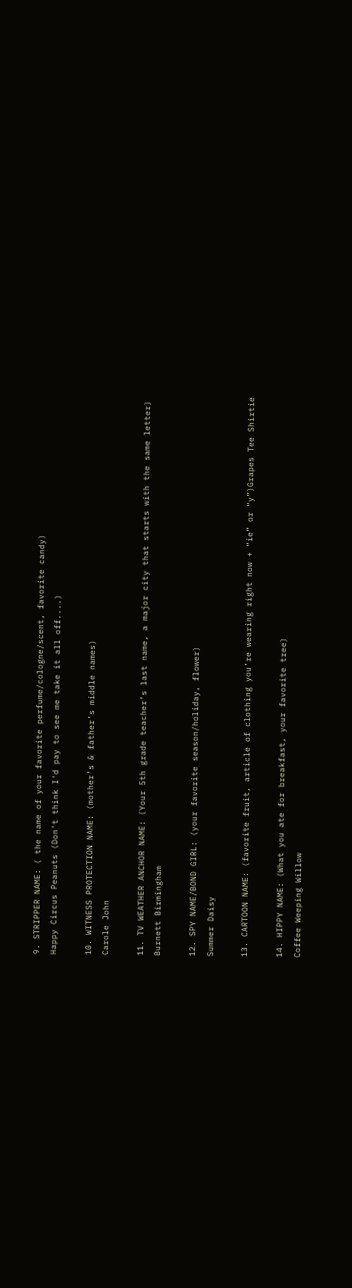9. STRIPPER NAME: ( the name of your favorite perfume/cologne/scent, favorite candy)
Happy Circus Peanuts (Don't think I'd pay to see me take it all off....)

10. WITNESS PROTECTION NAME: (mother’s & father’s middle names)
Carole John

11. TV WEATHER ANCHOR NAME: (Your 5th grade teacher’s last name, a major city that starts with the same letter)
Burnett Birmingham

12. SPY NAME/BOND GIRL: (your favorite season/holiday, flower)
Summer Daisy

13. CARTOON NAME: (favorite fruit, article of clothing you’re wearing right now + “ie” or “y”)Grapes Tee Shirtie

14. HIPPY NAME: (What you ate for breakfast, your favorite tree)
Coffee Weeping Willow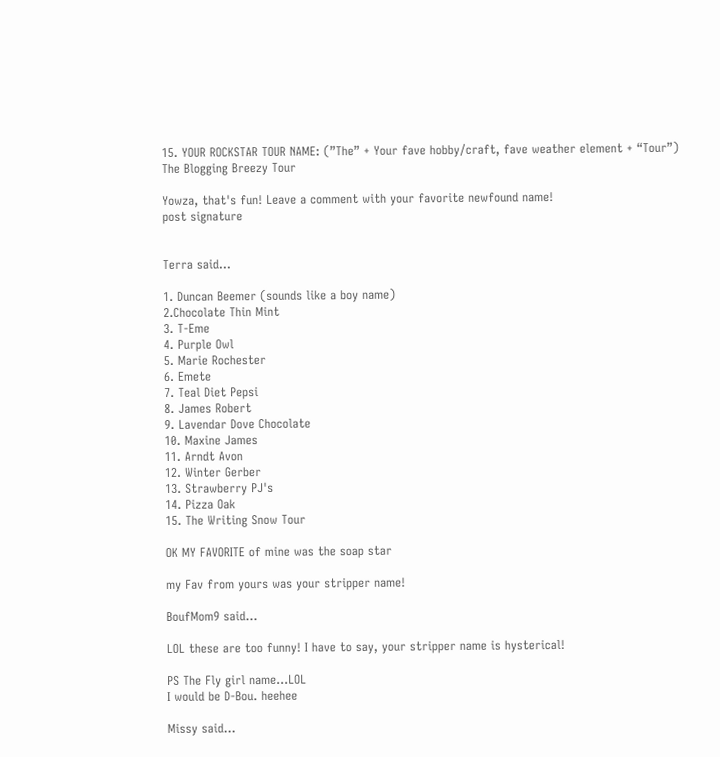15. YOUR ROCKSTAR TOUR NAME: (”The” + Your fave hobby/craft, fave weather element + “Tour”)
The Blogging Breezy Tour

Yowza, that's fun! Leave a comment with your favorite newfound name!
post signature


Terra said...

1. Duncan Beemer (sounds like a boy name)
2.Chocolate Thin Mint
3. T-Eme
4. Purple Owl
5. Marie Rochester
6. Emete
7. Teal Diet Pepsi
8. James Robert
9. Lavendar Dove Chocolate
10. Maxine James
11. Arndt Avon
12. Winter Gerber
13. Strawberry PJ's
14. Pizza Oak
15. The Writing Snow Tour

OK MY FAVORITE of mine was the soap star

my Fav from yours was your stripper name!

BoufMom9 said...

LOL these are too funny! I have to say, your stripper name is hysterical!

PS The Fly girl name...LOL
I would be D-Bou. heehee

Missy said...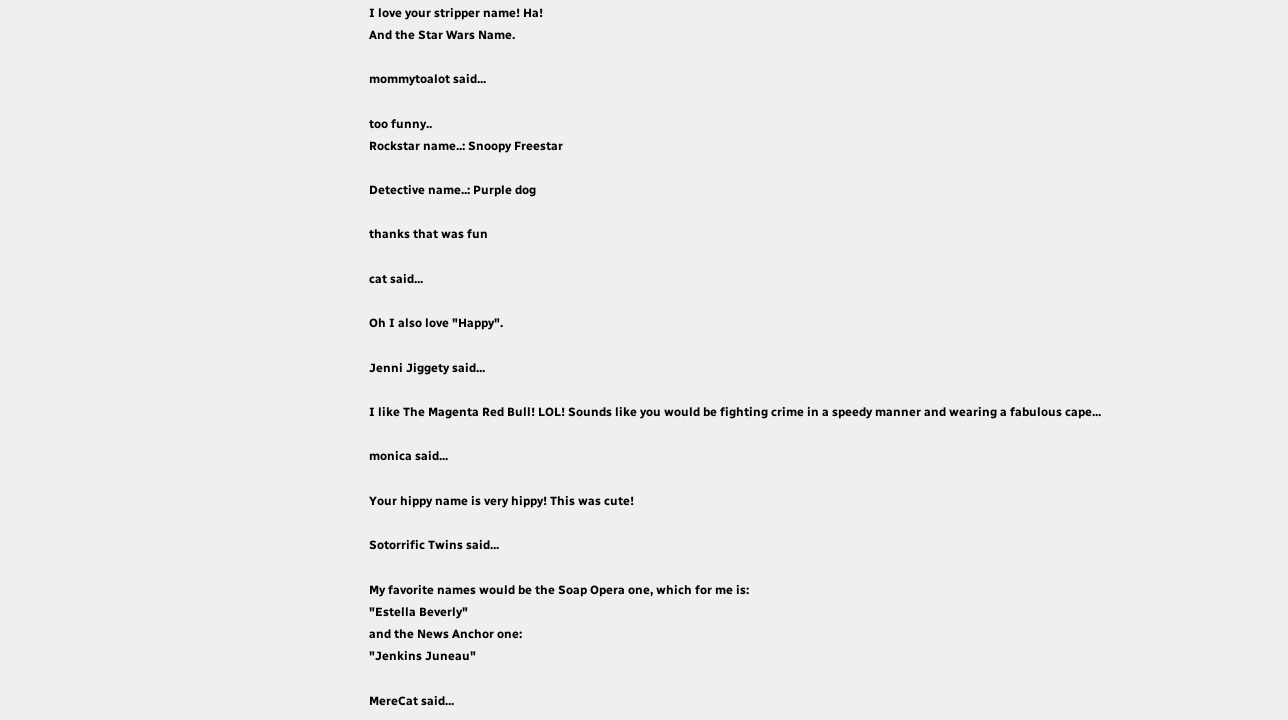I love your stripper name! Ha!
And the Star Wars Name.

mommytoalot said...

too funny..
Rockstar name..: Snoopy Freestar

Detective name..: Purple dog

thanks that was fun

cat said...

Oh I also love "Happy".

Jenni Jiggety said...

I like The Magenta Red Bull! LOL! Sounds like you would be fighting crime in a speedy manner and wearing a fabulous cape...

monica said...

Your hippy name is very hippy! This was cute!

Sotorrific Twins said...

My favorite names would be the Soap Opera one, which for me is:
"Estella Beverly"
and the News Anchor one:
"Jenkins Juneau"

MereCat said...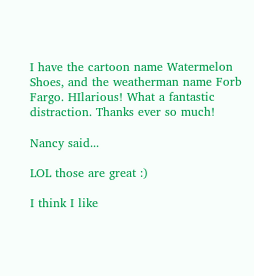I have the cartoon name Watermelon Shoes, and the weatherman name Forb Fargo. HIlarious! What a fantastic distraction. Thanks ever so much!

Nancy said...

LOL those are great :)

I think I like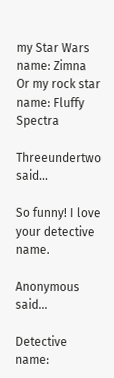my Star Wars name: Zimna
Or my rock star name: Fluffy Spectra

Threeundertwo said...

So funny! I love your detective name.

Anonymous said...

Detective name: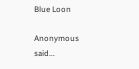Blue Loon

Anonymous said...